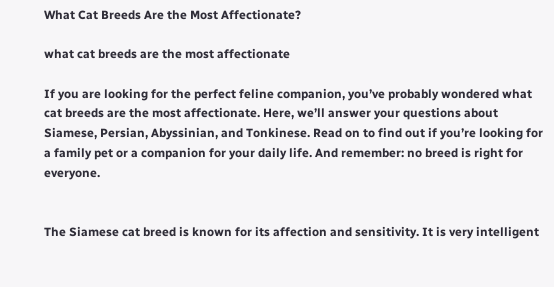What Cat Breeds Are the Most Affectionate?

what cat breeds are the most affectionate

If you are looking for the perfect feline companion, you’ve probably wondered what cat breeds are the most affectionate. Here, we’ll answer your questions about Siamese, Persian, Abyssinian, and Tonkinese. Read on to find out if you’re looking for a family pet or a companion for your daily life. And remember: no breed is right for everyone.


The Siamese cat breed is known for its affection and sensitivity. It is very intelligent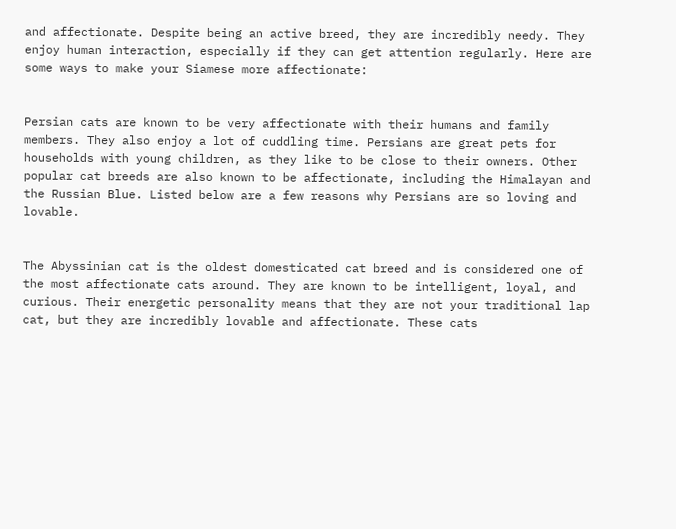and affectionate. Despite being an active breed, they are incredibly needy. They enjoy human interaction, especially if they can get attention regularly. Here are some ways to make your Siamese more affectionate:


Persian cats are known to be very affectionate with their humans and family members. They also enjoy a lot of cuddling time. Persians are great pets for households with young children, as they like to be close to their owners. Other popular cat breeds are also known to be affectionate, including the Himalayan and the Russian Blue. Listed below are a few reasons why Persians are so loving and lovable.


The Abyssinian cat is the oldest domesticated cat breed and is considered one of the most affectionate cats around. They are known to be intelligent, loyal, and curious. Their energetic personality means that they are not your traditional lap cat, but they are incredibly lovable and affectionate. These cats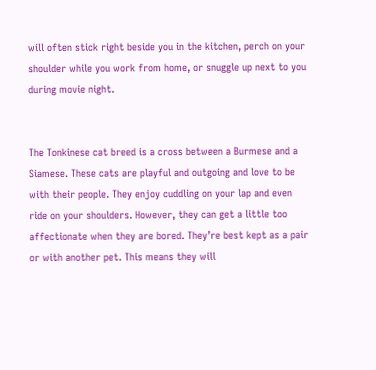will often stick right beside you in the kitchen, perch on your shoulder while you work from home, or snuggle up next to you during movie night.


The Tonkinese cat breed is a cross between a Burmese and a Siamese. These cats are playful and outgoing and love to be with their people. They enjoy cuddling on your lap and even ride on your shoulders. However, they can get a little too affectionate when they are bored. They’re best kept as a pair or with another pet. This means they will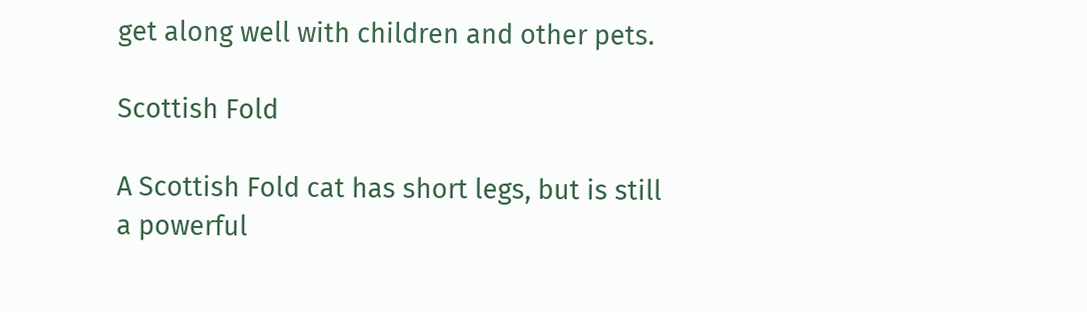get along well with children and other pets.

Scottish Fold

A Scottish Fold cat has short legs, but is still a powerful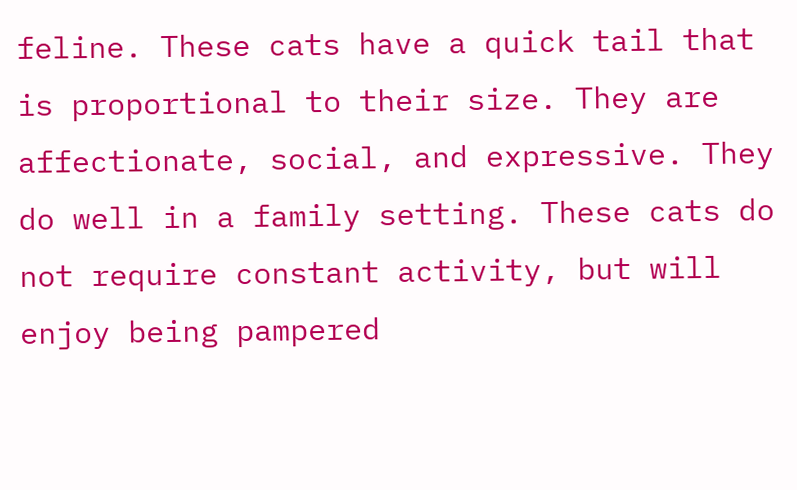feline. These cats have a quick tail that is proportional to their size. They are affectionate, social, and expressive. They do well in a family setting. These cats do not require constant activity, but will enjoy being pampered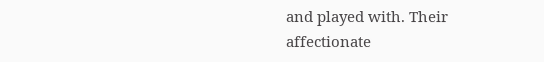and played with. Their affectionate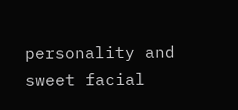personality and sweet facial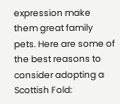expression make them great family pets. Here are some of the best reasons to consider adopting a Scottish Fold: